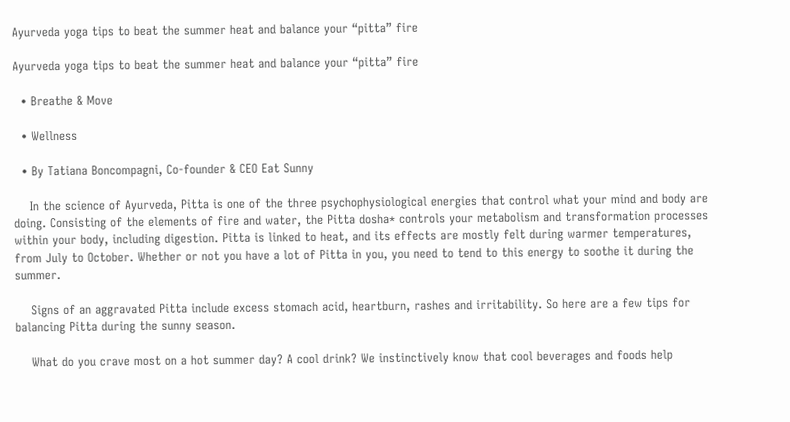Ayurveda yoga tips to beat the summer heat and balance your “pitta” fire

Ayurveda yoga tips to beat the summer heat and balance your “pitta” fire

  • Breathe & Move

  • Wellness

  • By Tatiana Boncompagni, Co-founder & CEO Eat Sunny

    In the science of Ayurveda, Pitta is one of the three psychophysiological energies that control what your mind and body are doing. Consisting of the elements of fire and water, the Pitta dosha* controls your metabolism and transformation processes within your body, including digestion. Pitta is linked to heat, and its effects are mostly felt during warmer temperatures, from July to October. Whether or not you have a lot of Pitta in you, you need to tend to this energy to soothe it during the summer.

    Signs of an aggravated Pitta include excess stomach acid, heartburn, rashes and irritability. So here are a few tips for balancing Pitta during the sunny season.

    What do you crave most on a hot summer day? A cool drink? We instinctively know that cool beverages and foods help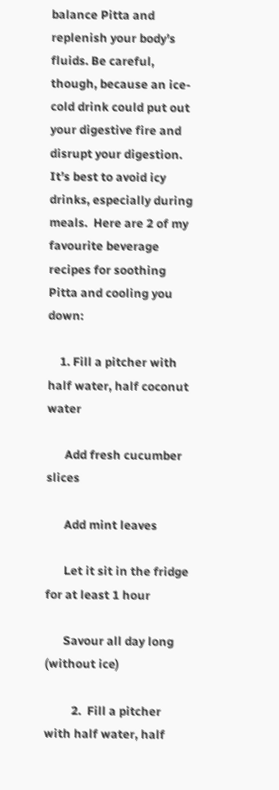balance Pitta and replenish your body’s fluids. Be careful, though, because an ice-cold drink could put out your digestive fire and disrupt your digestion. It’s best to avoid icy drinks, especially during meals.  Here are 2 of my favourite beverage recipes for soothing Pitta and cooling you down:

    1. Fill a pitcher with half water, half coconut water

      Add fresh cucumber slices

      Add mint leaves

      Let it sit in the fridge for at least 1 hour

      Savour all day long (without ice)

         2.  Fill a pitcher with half water, half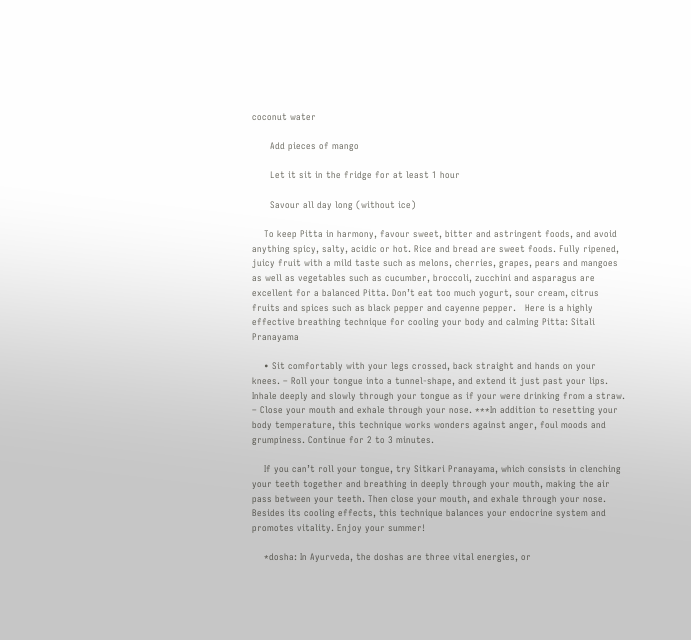coconut water

      Add pieces of mango

      Let it sit in the fridge for at least 1 hour

      Savour all day long (without ice)

    To keep Pitta in harmony, favour sweet, bitter and astringent foods, and avoid anything spicy, salty, acidic or hot. Rice and bread are sweet foods. Fully ripened, juicy fruit with a mild taste such as melons, cherries, grapes, pears and mangoes as well as vegetables such as cucumber, broccoli, zucchini and asparagus are excellent for a balanced Pitta. Don’t eat too much yogurt, sour cream, citrus fruits and spices such as black pepper and cayenne pepper.   Here is a highly effective breathing technique for cooling your body and calming Pitta: Sitali Pranayama

    • Sit comfortably with your legs crossed, back straight and hands on your knees. – Roll your tongue into a tunnel-shape, and extend it just past your lips. Inhale deeply and slowly through your tongue as if your were drinking from a straw. – Close your mouth and exhale through your nose. ***In addition to resetting your body temperature, this technique works wonders against anger, foul moods and grumpiness. Continue for 2 to 3 minutes.

    If you can’t roll your tongue, try Sitkari Pranayama, which consists in clenching your teeth together and breathing in deeply through your mouth, making the air pass between your teeth. Then close your mouth, and exhale through your nose. Besides its cooling effects, this technique balances your endocrine system and promotes vitality. Enjoy your summer!

    *dosha: In Ayurveda, the doshas are three vital energies, or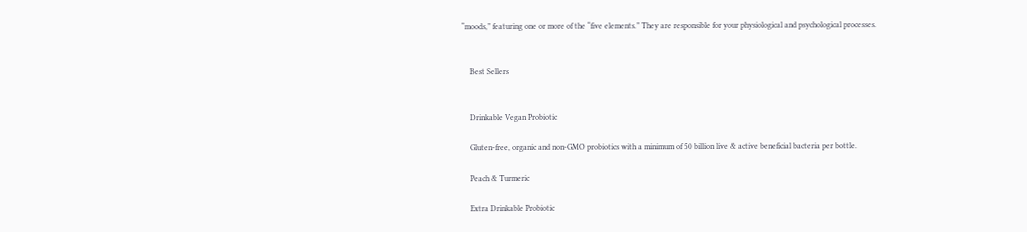“moods,” featuring one or more of the “five elements.” They are responsible for your physiological and psychological processes.


    Best Sellers


    Drinkable Vegan Probiotic

    Gluten-free, organic and non-GMO probiotics with a minimum of 50 billion live & active beneficial bacteria per bottle.

    Peach & Turmeric

    Extra Drinkable Probiotic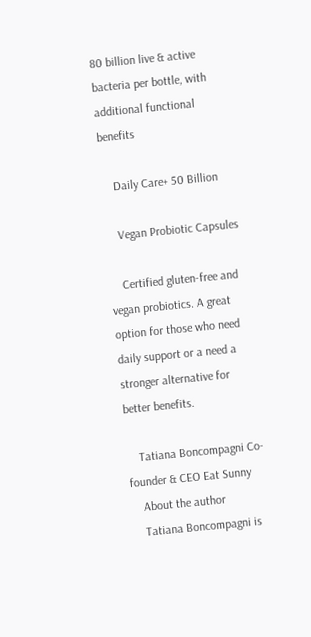80 billion live & active bacteria per bottle, with additional functional benefits

    Daily Care+ 50 Billion

    Vegan Probiotic Capsules

    Certified gluten-free and vegan probiotics. A great option for those who need daily support or a need a stronger alternative for better benefits.

    Tatiana Boncompagni Co-founder & CEO Eat Sunny
    About the author
    Tatiana Boncompagni is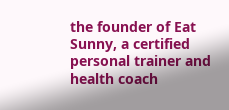the founder of Eat Sunny, a certified personal trainer and health coach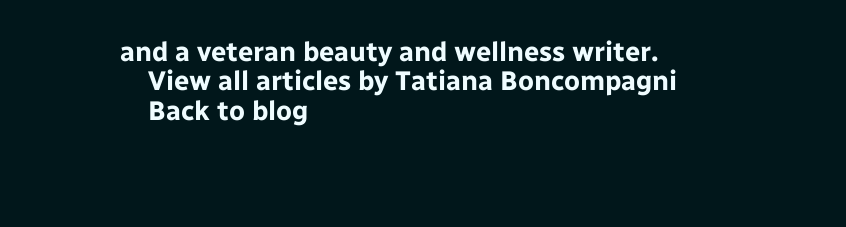and a veteran beauty and wellness writer.
    View all articles by Tatiana Boncompagni
    Back to blog